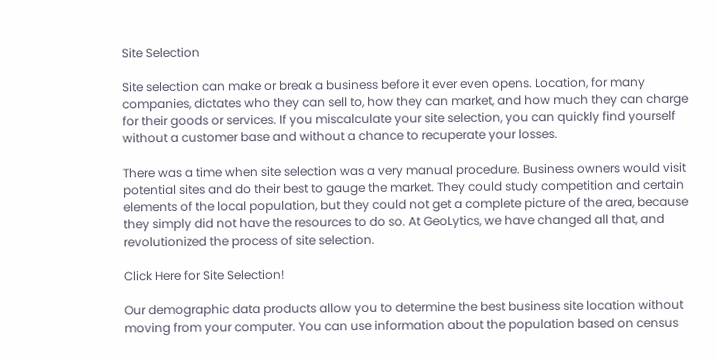Site Selection

Site selection can make or break a business before it ever even opens. Location, for many companies, dictates who they can sell to, how they can market, and how much they can charge for their goods or services. If you miscalculate your site selection, you can quickly find yourself without a customer base and without a chance to recuperate your losses.

There was a time when site selection was a very manual procedure. Business owners would visit potential sites and do their best to gauge the market. They could study competition and certain elements of the local population, but they could not get a complete picture of the area, because they simply did not have the resources to do so. At GeoLytics, we have changed all that, and revolutionized the process of site selection.

Click Here for Site Selection!

Our demographic data products allow you to determine the best business site location without moving from your computer. You can use information about the population based on census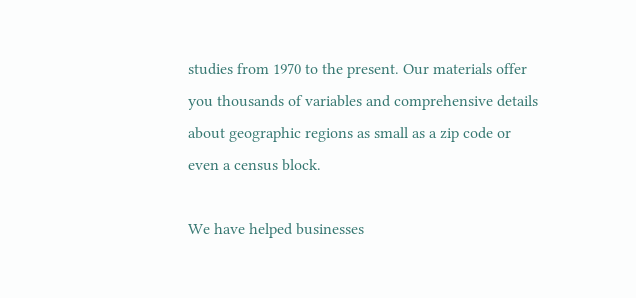studies from 1970 to the present. Our materials offer you thousands of variables and comprehensive details about geographic regions as small as a zip code or even a census block.

We have helped businesses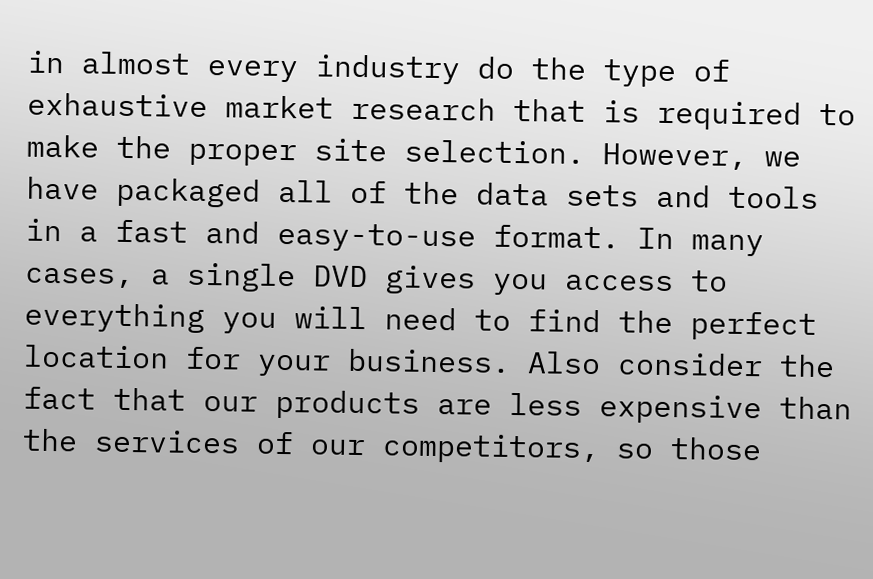in almost every industry do the type of exhaustive market research that is required to make the proper site selection. However, we have packaged all of the data sets and tools in a fast and easy-to-use format. In many cases, a single DVD gives you access to everything you will need to find the perfect location for your business. Also consider the fact that our products are less expensive than the services of our competitors, so those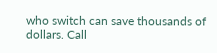who switch can save thousands of dollars. Call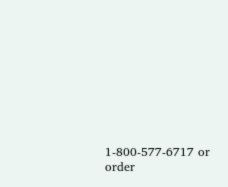1-800-577-6717 or order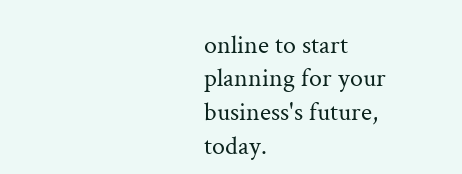online to start planning for your business's future, today.